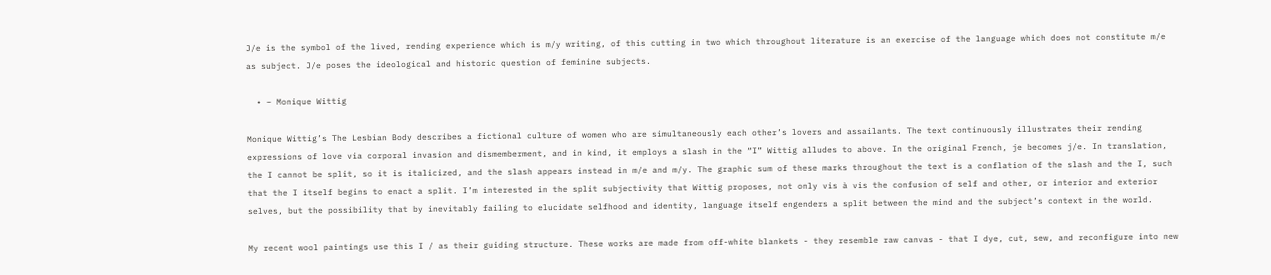J/e is the symbol of the lived, rending experience which is m/y writing, of this cutting in two which throughout literature is an exercise of the language which does not constitute m/e as subject. J/e poses the ideological and historic question of feminine subjects.

  • – Monique Wittig

Monique Wittig’s The Lesbian Body describes a fictional culture of women who are simultaneously each other’s lovers and assailants. The text continuously illustrates their rending expressions of love via corporal invasion and dismemberment, and in kind, it employs a slash in the “I” Wittig alludes to above. In the original French, je becomes j/e. In translation, the I cannot be split, so it is italicized, and the slash appears instead in m/e and m/y. The graphic sum of these marks throughout the text is a conflation of the slash and the I, such that the I itself begins to enact a split. I’m interested in the split subjectivity that Wittig proposes, not only vis à vis the confusion of self and other, or interior and exterior selves, but the possibility that by inevitably failing to elucidate selfhood and identity, language itself engenders a split between the mind and the subject’s context in the world.

My recent wool paintings use this I / as their guiding structure. These works are made from off-white blankets - they resemble raw canvas - that I dye, cut, sew, and reconfigure into new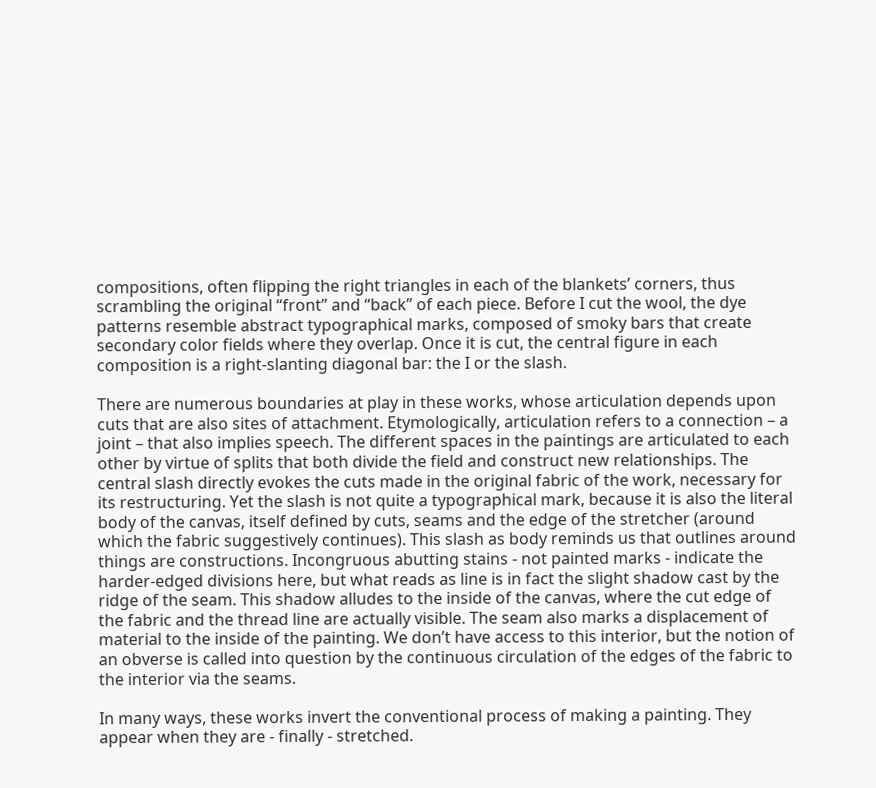compositions, often flipping the right triangles in each of the blankets’ corners, thus scrambling the original “front” and “back” of each piece. Before I cut the wool, the dye patterns resemble abstract typographical marks, composed of smoky bars that create secondary color fields where they overlap. Once it is cut, the central figure in each composition is a right-slanting diagonal bar: the I or the slash.

There are numerous boundaries at play in these works, whose articulation depends upon cuts that are also sites of attachment. Etymologically, articulation refers to a connection – a joint – that also implies speech. The different spaces in the paintings are articulated to each other by virtue of splits that both divide the field and construct new relationships. The central slash directly evokes the cuts made in the original fabric of the work, necessary for its restructuring. Yet the slash is not quite a typographical mark, because it is also the literal body of the canvas, itself defined by cuts, seams and the edge of the stretcher (around which the fabric suggestively continues). This slash as body reminds us that outlines around things are constructions. Incongruous abutting stains - not painted marks - indicate the harder-edged divisions here, but what reads as line is in fact the slight shadow cast by the ridge of the seam. This shadow alludes to the inside of the canvas, where the cut edge of the fabric and the thread line are actually visible. The seam also marks a displacement of material to the inside of the painting. We don’t have access to this interior, but the notion of an obverse is called into question by the continuous circulation of the edges of the fabric to the interior via the seams.

In many ways, these works invert the conventional process of making a painting. They appear when they are - finally - stretched.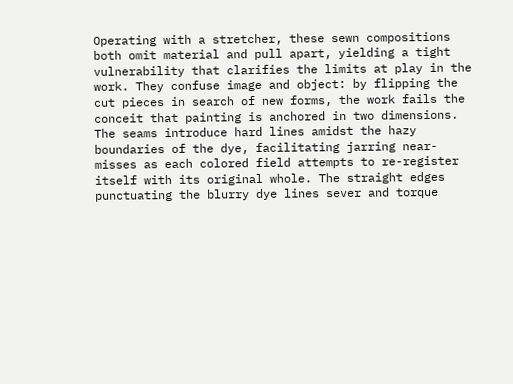Operating with a stretcher, these sewn compositions both omit material and pull apart, yielding a tight vulnerability that clarifies the limits at play in the work. They confuse image and object: by flipping the cut pieces in search of new forms, the work fails the conceit that painting is anchored in two dimensions. The seams introduce hard lines amidst the hazy boundaries of the dye, facilitating jarring near-misses as each colored field attempts to re-register itself with its original whole. The straight edges punctuating the blurry dye lines sever and torque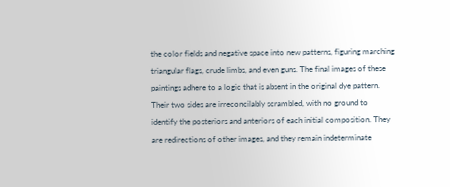the color fields and negative space into new patterns, figuring marching triangular flags, crude limbs, and even guns. The final images of these paintings adhere to a logic that is absent in the original dye pattern. Their two sides are irreconcilably scrambled, with no ground to identify the posteriors and anteriors of each initial composition. They are redirections of other images, and they remain indeterminate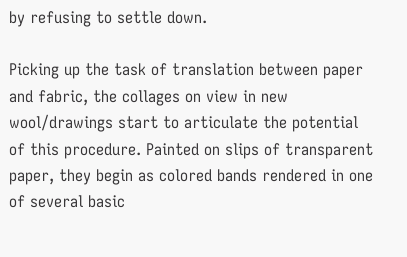by refusing to settle down.

Picking up the task of translation between paper and fabric, the collages on view in new wool/drawings start to articulate the potential of this procedure. Painted on slips of transparent paper, they begin as colored bands rendered in one of several basic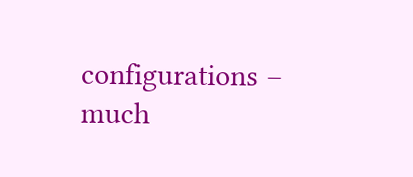configurations – much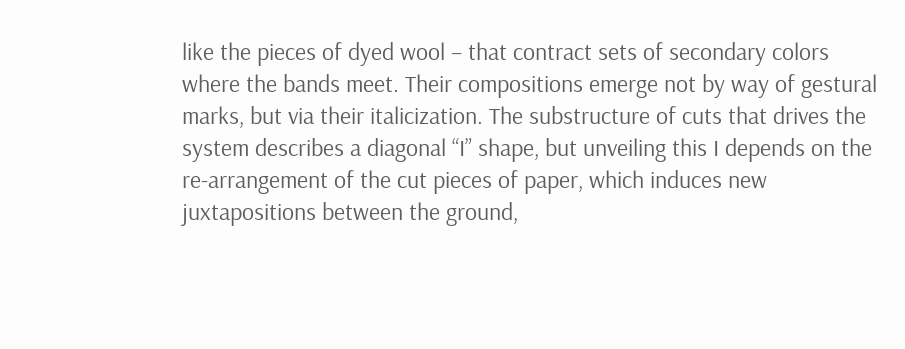like the pieces of dyed wool – that contract sets of secondary colors where the bands meet. Their compositions emerge not by way of gestural marks, but via their italicization. The substructure of cuts that drives the system describes a diagonal “I” shape, but unveiling this I depends on the re-arrangement of the cut pieces of paper, which induces new juxtapositions between the ground,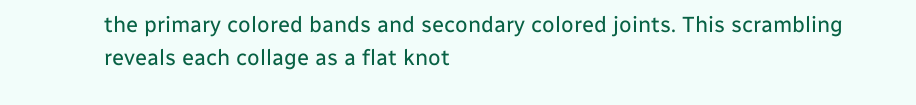the primary colored bands and secondary colored joints. This scrambling reveals each collage as a flat knot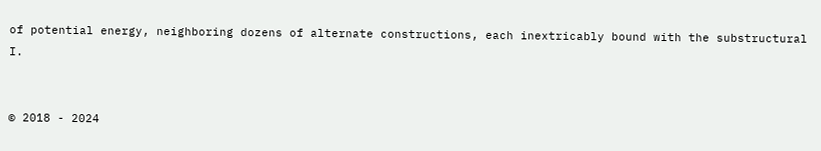of potential energy, neighboring dozens of alternate constructions, each inextricably bound with the substructural I.


© 2018 - 2024